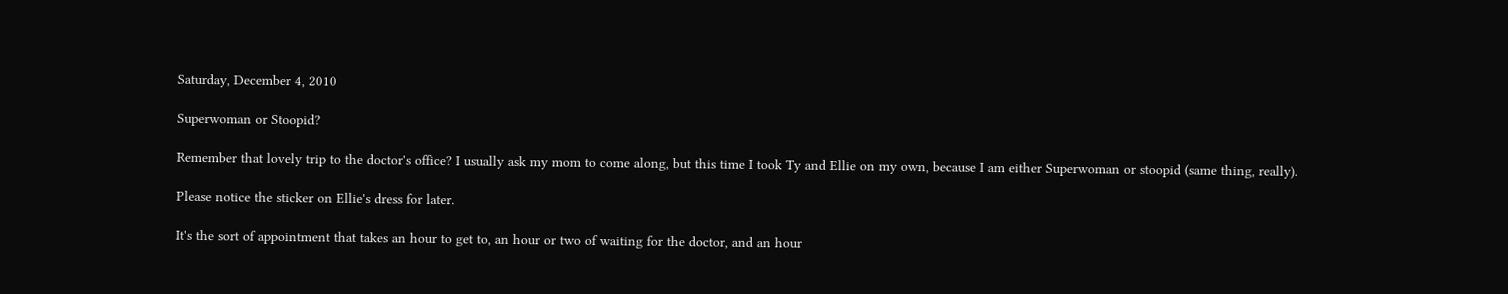Saturday, December 4, 2010

Superwoman or Stoopid?

Remember that lovely trip to the doctor's office? I usually ask my mom to come along, but this time I took Ty and Ellie on my own, because I am either Superwoman or stoopid (same thing, really).

Please notice the sticker on Ellie's dress for later.

It's the sort of appointment that takes an hour to get to, an hour or two of waiting for the doctor, and an hour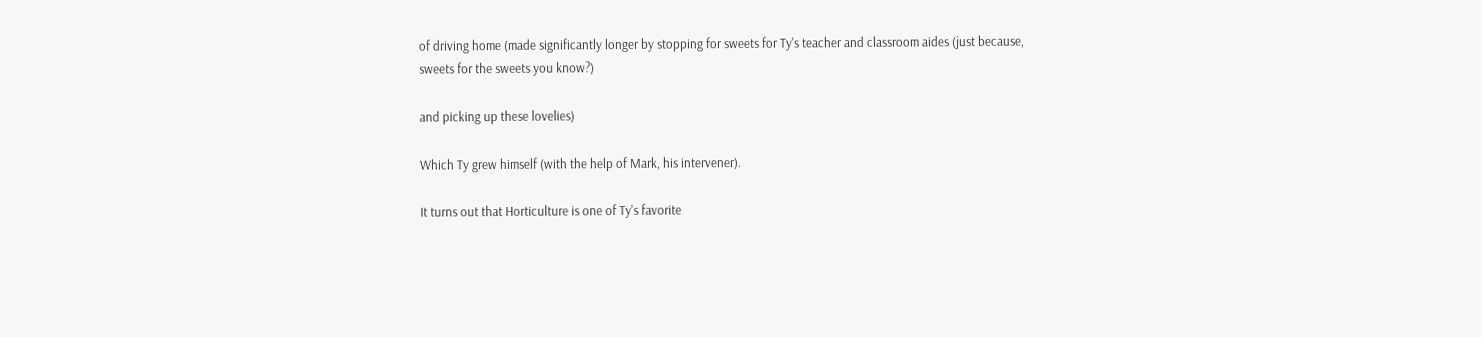of driving home (made significantly longer by stopping for sweets for Ty's teacher and classroom aides (just because, sweets for the sweets you know?)

and picking up these lovelies)

Which Ty grew himself (with the help of Mark, his intervener).

It turns out that Horticulture is one of Ty's favorite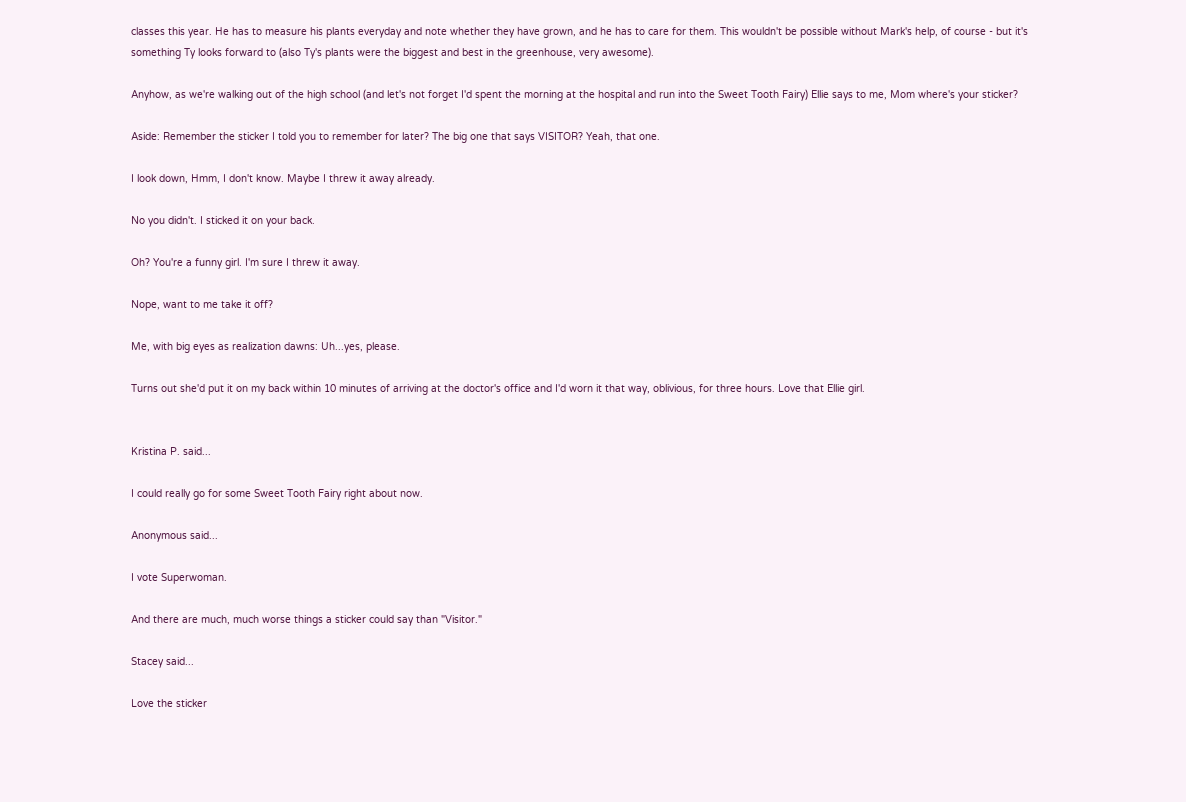classes this year. He has to measure his plants everyday and note whether they have grown, and he has to care for them. This wouldn't be possible without Mark's help, of course - but it's something Ty looks forward to (also Ty's plants were the biggest and best in the greenhouse, very awesome).

Anyhow, as we're walking out of the high school (and let's not forget I'd spent the morning at the hospital and run into the Sweet Tooth Fairy) Ellie says to me, Mom where's your sticker?

Aside: Remember the sticker I told you to remember for later? The big one that says VISITOR? Yeah, that one.

I look down, Hmm, I don't know. Maybe I threw it away already.

No you didn't. I sticked it on your back.

Oh? You're a funny girl. I'm sure I threw it away.

Nope, want to me take it off?

Me, with big eyes as realization dawns: Uh...yes, please.

Turns out she'd put it on my back within 10 minutes of arriving at the doctor's office and I'd worn it that way, oblivious, for three hours. Love that Ellie girl.


Kristina P. said...

I could really go for some Sweet Tooth Fairy right about now.

Anonymous said...

I vote Superwoman.

And there are much, much worse things a sticker could say than "Visitor."

Stacey said...

Love the sticker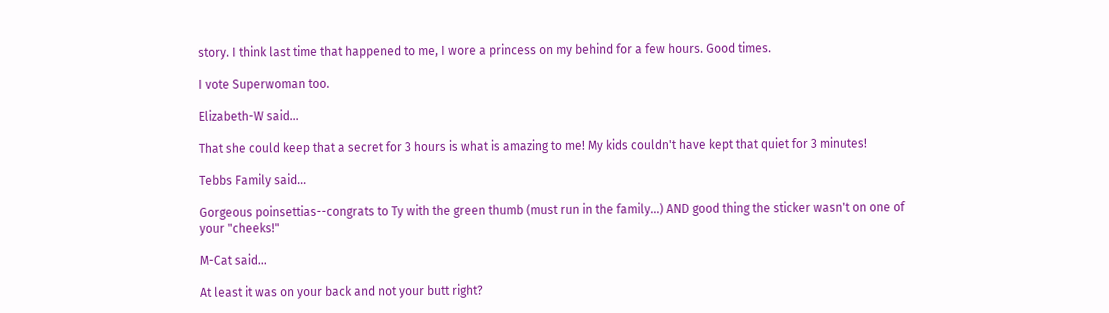story. I think last time that happened to me, I wore a princess on my behind for a few hours. Good times.

I vote Superwoman too.

Elizabeth-W said...

That she could keep that a secret for 3 hours is what is amazing to me! My kids couldn't have kept that quiet for 3 minutes!

Tebbs Family said...

Gorgeous poinsettias--congrats to Ty with the green thumb (must run in the family...) AND good thing the sticker wasn't on one of your "cheeks!"

M-Cat said...

At least it was on your back and not your butt right?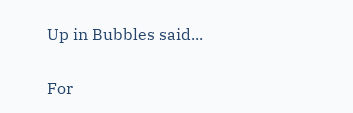Up in Bubbles said...

For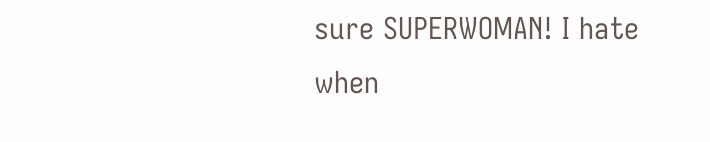sure SUPERWOMAN! I hate when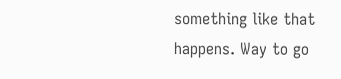something like that happens. Way to go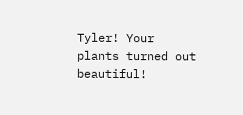Tyler! Your plants turned out beautiful!